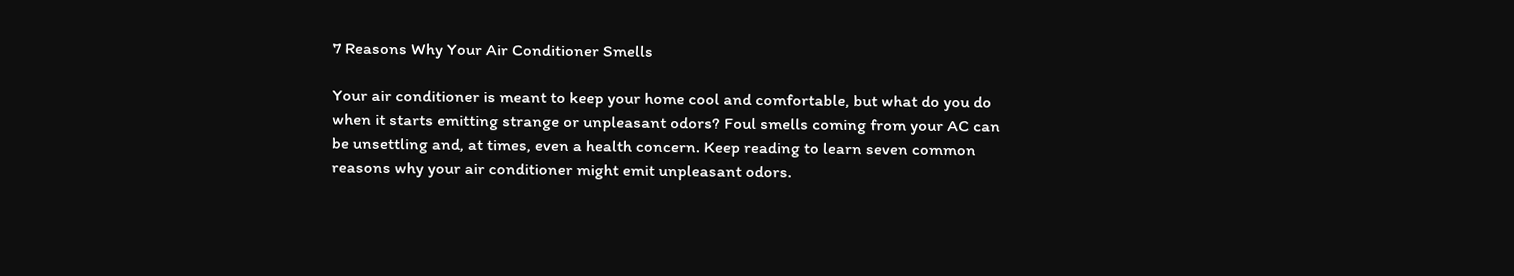7 Reasons Why Your Air Conditioner Smells

Your air conditioner is meant to keep your home cool and comfortable, but what do you do when it starts emitting strange or unpleasant odors? Foul smells coming from your AC can be unsettling and, at times, even a health concern. Keep reading to learn seven common reasons why your air conditioner might emit unpleasant odors.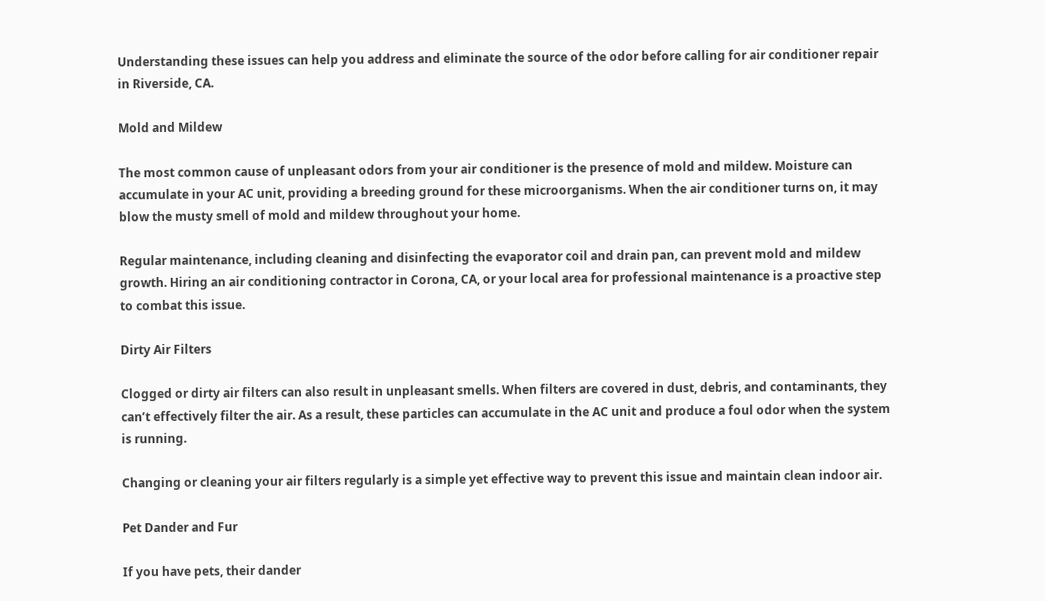Understanding these issues can help you address and eliminate the source of the odor before calling for air conditioner repair in Riverside, CA.

Mold and Mildew

The most common cause of unpleasant odors from your air conditioner is the presence of mold and mildew. Moisture can accumulate in your AC unit, providing a breeding ground for these microorganisms. When the air conditioner turns on, it may blow the musty smell of mold and mildew throughout your home.

Regular maintenance, including cleaning and disinfecting the evaporator coil and drain pan, can prevent mold and mildew growth. Hiring an air conditioning contractor in Corona, CA, or your local area for professional maintenance is a proactive step to combat this issue.

Dirty Air Filters

Clogged or dirty air filters can also result in unpleasant smells. When filters are covered in dust, debris, and contaminants, they can’t effectively filter the air. As a result, these particles can accumulate in the AC unit and produce a foul odor when the system is running.

Changing or cleaning your air filters regularly is a simple yet effective way to prevent this issue and maintain clean indoor air.

Pet Dander and Fur

If you have pets, their dander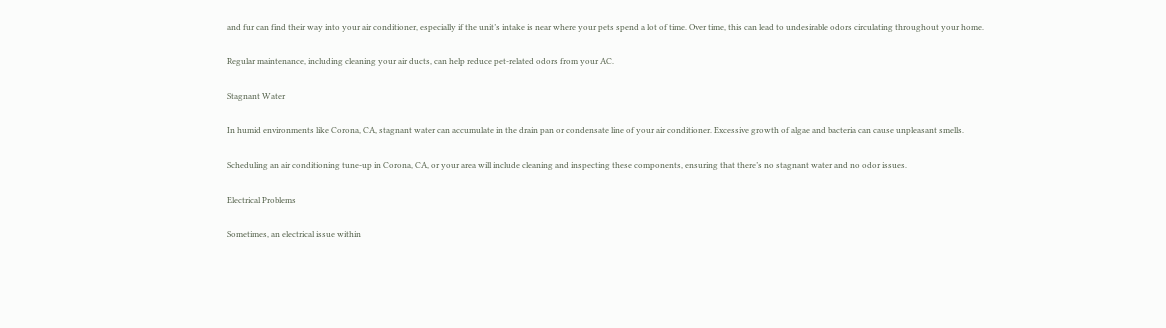and fur can find their way into your air conditioner, especially if the unit’s intake is near where your pets spend a lot of time. Over time, this can lead to undesirable odors circulating throughout your home.

Regular maintenance, including cleaning your air ducts, can help reduce pet-related odors from your AC.

Stagnant Water

In humid environments like Corona, CA, stagnant water can accumulate in the drain pan or condensate line of your air conditioner. Excessive growth of algae and bacteria can cause unpleasant smells.

Scheduling an air conditioning tune-up in Corona, CA, or your area will include cleaning and inspecting these components, ensuring that there’s no stagnant water and no odor issues.

Electrical Problems

Sometimes, an electrical issue within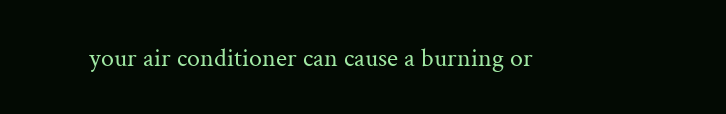your air conditioner can cause a burning or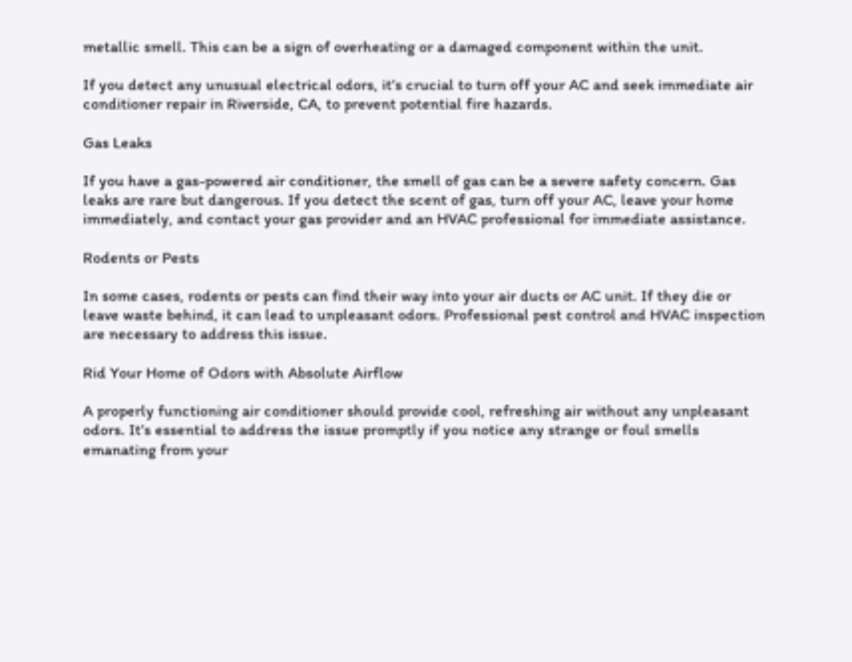metallic smell. This can be a sign of overheating or a damaged component within the unit.

If you detect any unusual electrical odors, it’s crucial to turn off your AC and seek immediate air conditioner repair in Riverside, CA, to prevent potential fire hazards.

Gas Leaks

If you have a gas-powered air conditioner, the smell of gas can be a severe safety concern. Gas leaks are rare but dangerous. If you detect the scent of gas, turn off your AC, leave your home immediately, and contact your gas provider and an HVAC professional for immediate assistance.

Rodents or Pests

In some cases, rodents or pests can find their way into your air ducts or AC unit. If they die or leave waste behind, it can lead to unpleasant odors. Professional pest control and HVAC inspection are necessary to address this issue.

Rid Your Home of Odors with Absolute Airflow

A properly functioning air conditioner should provide cool, refreshing air without any unpleasant odors. It’s essential to address the issue promptly if you notice any strange or foul smells emanating from your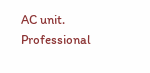AC unit. Professional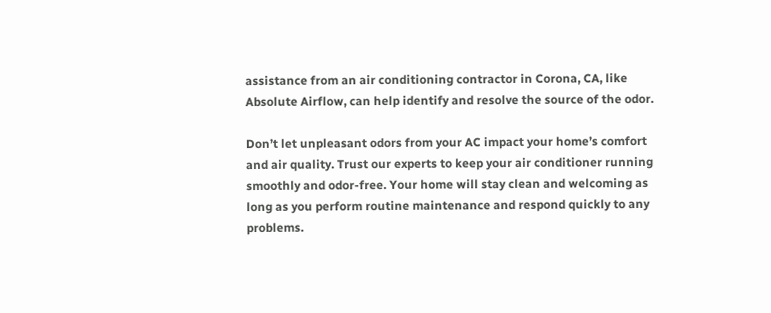assistance from an air conditioning contractor in Corona, CA, like Absolute Airflow, can help identify and resolve the source of the odor.

Don’t let unpleasant odors from your AC impact your home’s comfort and air quality. Trust our experts to keep your air conditioner running smoothly and odor-free. Your home will stay clean and welcoming as long as you perform routine maintenance and respond quickly to any problems.